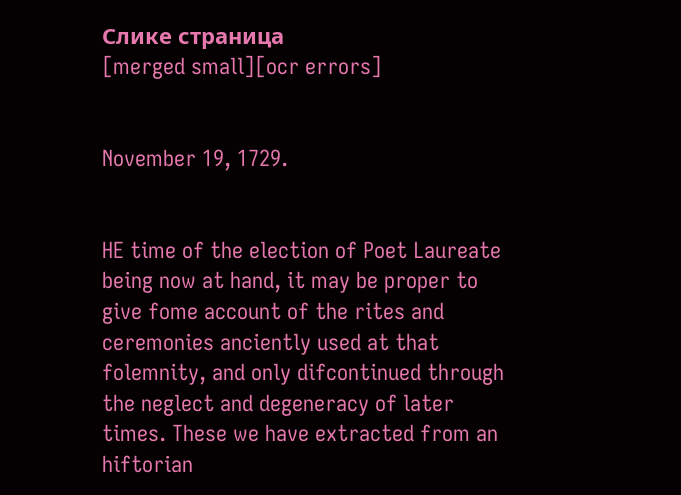Слике страница
[merged small][ocr errors]


November 19, 1729.


HE time of the election of Poet Laureate being now at hand, it may be proper to give fome account of the rites and ceremonies anciently used at that folemnity, and only difcontinued through the neglect and degeneracy of later times. These we have extracted from an hiftorian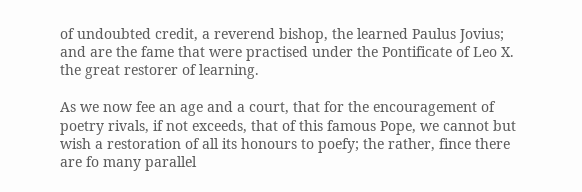of undoubted credit, a reverend bishop, the learned Paulus Jovius; and are the fame that were practised under the Pontificate of Leo X. the great restorer of learning.

As we now fee an age and a court, that for the encouragement of poetry rivals, if not exceeds, that of this famous Pope, we cannot but wish a restoration of all its honours to poefy; the rather, fince there are fo many parallel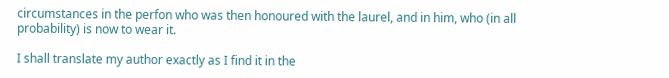circumstances in the perfon who was then honoured with the laurel, and in him, who (in all probability) is now to wear it.

I shall translate my author exactly as I find it in the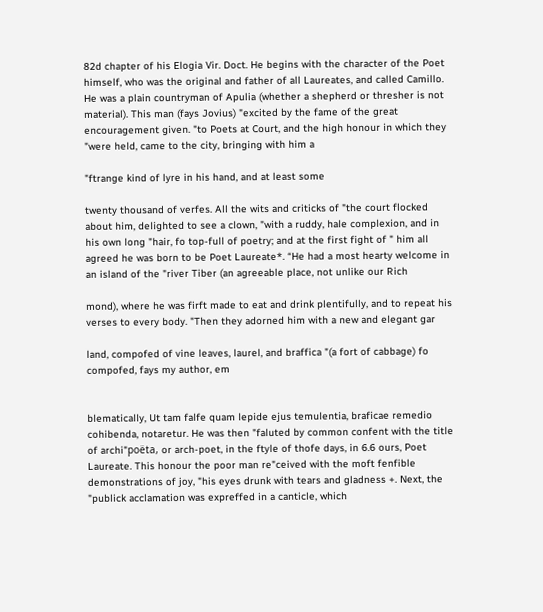82d chapter of his Elogia Vir. Doct. He begins with the character of the Poet himself, who was the original and father of all Laureates, and called Camillo. He was a plain countryman of Apulia (whether a shepherd or thresher is not material). This man (fays Jovius) "excited by the fame of the great encouragement given. "to Poets at Court, and the high honour in which they "were held, came to the city, bringing with him a

"ftrange kind of lyre in his hand, and at least some

twenty thousand of verfes. All the wits and criticks of "the court flocked about him, delighted to see a clown, "with a ruddy, hale complexion, and in his own long "hair, fo top-full of poetry; and at the first fight of " him all agreed he was born to be Poet Laureate*. “He had a most hearty welcome in an island of the "river Tiber (an agreeable place, not unlike our Rich

mond), where he was firft made to eat and drink plentifully, and to repeat his verses to every body. "Then they adorned him with a new and elegant gar

land, compofed of vine leaves, laurel, and braffica "(a fort of cabbage) fo compofed, fays my author, em


blematically, Ut tam falfe quam lepide ejus temulentia, braficae remedio cohibenda, notaretur. He was then "faluted by common confent with the title of archi"poëta, or arch-poet, in the ftyle of thofe days, in 6.6 ours, Poet Laureate. This honour the poor man re"ceived with the moft fenfible demonstrations of joy, "his eyes drunk with tears and gladness +. Next, the "publick acclamation was expreffed in a canticle, which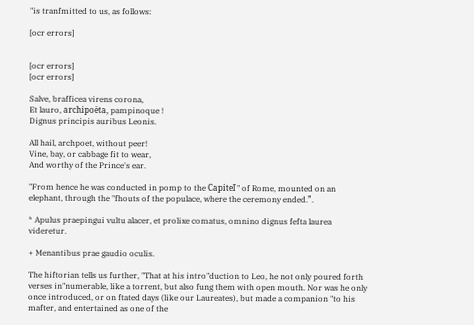"is tranfmitted to us, as follows:

[ocr errors]


[ocr errors]
[ocr errors]

Salve, brafficea virens corona,
Et lauro, archipoëta, pampinoque !
Dignus principis auribus Leonis.

All hail, archpoet, without peer!
Vine, bay, or cabbage fit to wear,
And worthy of the Prince's ear.

"From hence he was conducted in pomp to the Capiteľ " of Rome, mounted on an elephant, through the "fhouts of the populace, where the ceremony ended.”.

* Apulus praepingui vultu alacer, et prolixe comatus, omnino dignus fefta laurea videretur.

+ Menantibus prae gaudio oculis.

The hiftorian tells us further, "That at his intro"duction to Leo, he not only poured forth verses in"numerable, like a torrent, but also fung them with open mouth. Nor was he only once introduced, or on ftated days (like our Laureates), but made a companion "to his mafter, and entertained as one of the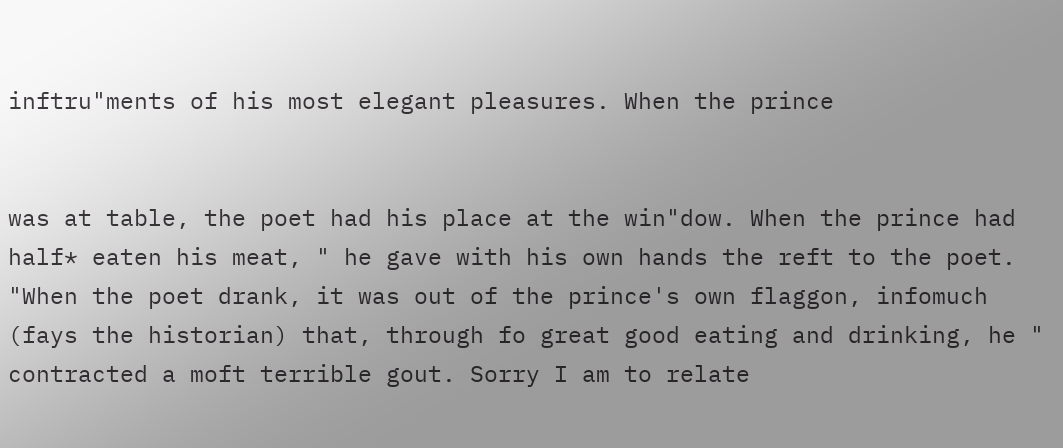inftru"ments of his most elegant pleasures. When the prince


was at table, the poet had his place at the win"dow. When the prince had half* eaten his meat, " he gave with his own hands the reft to the poet. "When the poet drank, it was out of the prince's own flaggon, infomuch (fays the historian) that, through fo great good eating and drinking, he " contracted a moft terrible gout. Sorry I am to relate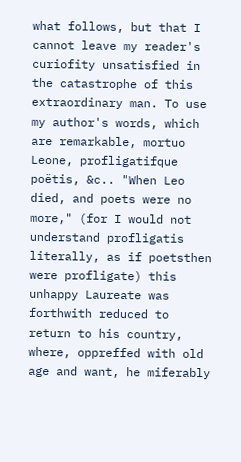what follows, but that I cannot leave my reader's curiofity unsatisfied in the catastrophe of this extraordinary man. To use my author's words, which are remarkable, mortuo Leone, profligatifque poëtis, &c.. "When Leo died, and poets were no more," (for I would not understand profligatis literally, as if poetsthen were profligate) this unhappy Laureate was forthwith reduced to return to his country, where, oppreffed with old age and want, he miferably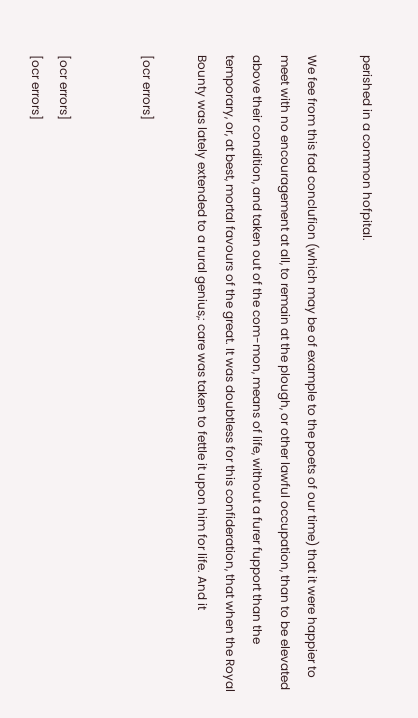perished in a common hofpital.

We fee from this fad conclufion (which may be of example to the poets of our time) that it were happier to meet with no encouragement at all, to remain at the plough, or other lawful occupation, than to be elevated above their condition, and taken out of the com-mon, means of life, without a furer fupport than the temporary, or, at best, mortal favours of the great. It was doubtless for this confideration, that when the Royal Bounty was lately extended to a rural genius,: care was taken to fettle it upon him for life. And it

[ocr errors]


[ocr errors]
[ocr errors]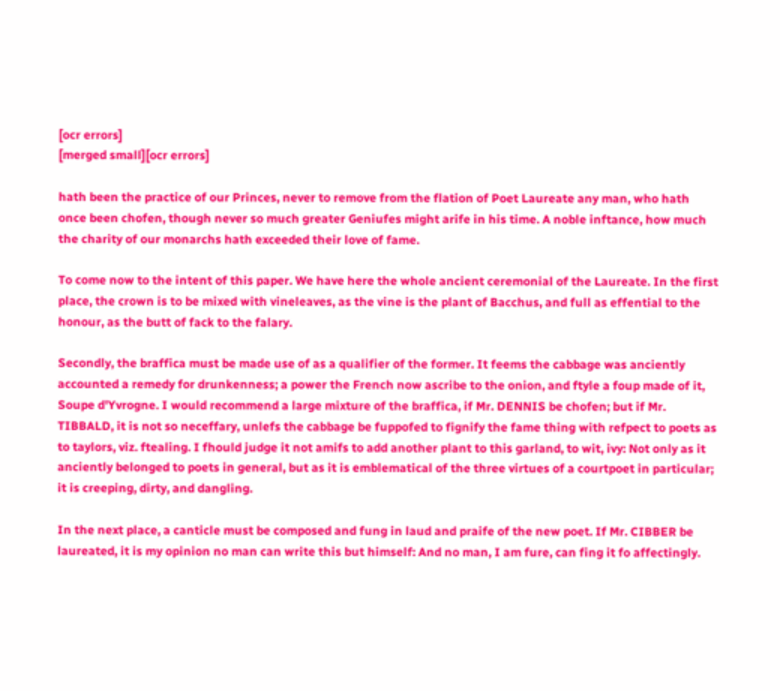[ocr errors]
[merged small][ocr errors]

hath been the practice of our Princes, never to remove from the flation of Poet Laureate any man, who hath once been chofen, though never so much greater Geniufes might arife in his time. A noble inftance, how much the charity of our monarchs hath exceeded their love of fame.

To come now to the intent of this paper. We have here the whole ancient ceremonial of the Laureate. In the first place, the crown is to be mixed with vineleaves, as the vine is the plant of Bacchus, and full as effential to the honour, as the butt of fack to the falary.

Secondly, the braffica must be made use of as a qualifier of the former. It feems the cabbage was anciently accounted a remedy for drunkenness; a power the French now ascribe to the onion, and ftyle a foup made of it, Soupe d'Yvrogne. I would recommend a large mixture of the braffica, if Mr. DENNIS be chofen; but if Mr. TIBBALD, it is not so neceffary, unlefs the cabbage be fuppofed to fignify the fame thing with refpect to poets as to taylors, viz. ftealing. I fhould judge it not amifs to add another plant to this garland, to wit, ivy: Not only as it anciently belonged to poets in general, but as it is emblematical of the three virtues of a courtpoet in particular; it is creeping, dirty, and dangling.

In the next place, a canticle must be composed and fung in laud and praife of the new poet. If Mr. CIBBER be laureated, it is my opinion no man can write this but himself: And no man, I am fure, can fing it fo affectingly.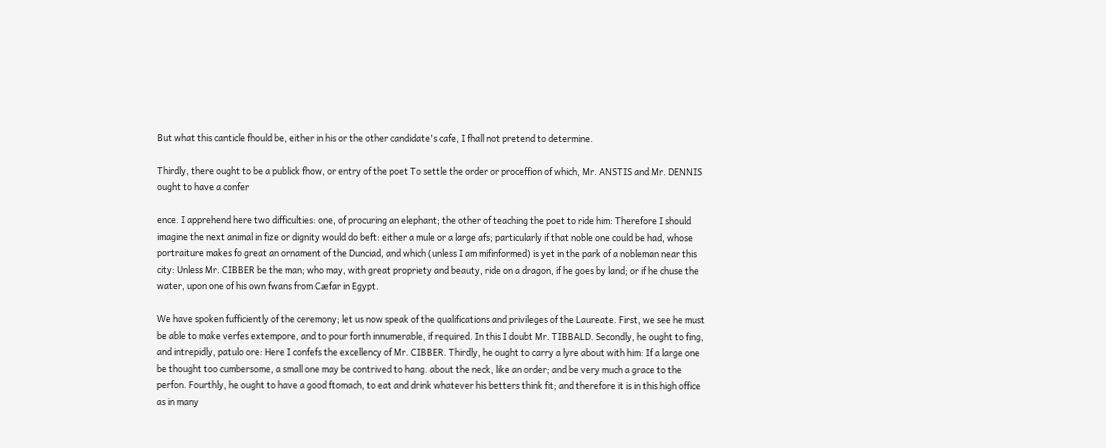But what this canticle fhould be, either in his or the other candidate's cafe, I fhall not pretend to determine.

Thirdly, there ought to be a publick fhow, or entry of the poet To settle the order or proceffion of which, Mr. ANSTIS and Mr. DENNIS ought to have a confer

ence. I apprehend here two difficulties: one, of procuring an elephant; the other of teaching the poet to ride him: Therefore I should imagine the next animal in fize or dignity would do beft: either a mule or a large afs; particularly if that noble one could be had, whose portraiture makes fo great an ornament of the Dunciad, and which (unless I am mifinformed) is yet in the park of a nobleman near this city: Unless Mr. CIBBER be the man; who may, with great propriety and beauty, ride on a dragon, if he goes by land; or if he chuse the water, upon one of his own fwans from Cæfar in Egypt.

We have spoken fufficiently of the ceremony; let us now speak of the qualifications and privileges of the Laureate. First, we see he must be able to make verfes extempore, and to pour forth innumerable, if required. In this I doubt Mr. TIBBALD. Secondly, he ought to fing, and intrepidly, patulo ore: Here I confefs the excellency of Mr. CIBBER. Thirdly, he ought to carry a lyre about with him: If a large one be thought too cumbersome, a small one may be contrived to hang. about the neck, like an order; and be very much a grace to the perfon. Fourthly, he ought to have a good ftomach, to eat and drink whatever his betters think fit; and therefore it is in this high office as in many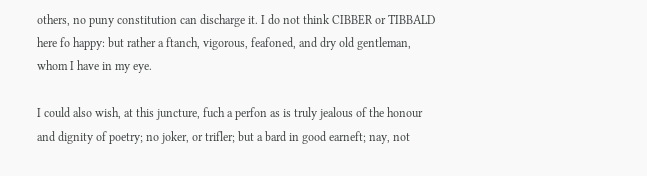others, no puny constitution can discharge it. I do not think CIBBER or TIBBALD here fo happy: but rather a ftanch, vigorous, feafoned, and dry old gentleman, whom I have in my eye.

I could also wish, at this juncture, fuch a perfon as is truly jealous of the honour and dignity of poetry; no joker, or trifler; but a bard in good earneft; nay, not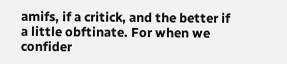amifs, if a critick, and the better if a little obftinate. For when we confider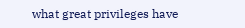what great privileges have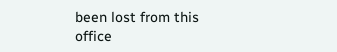been lost from this office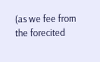(as we fee from the forecited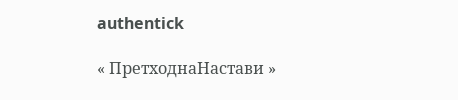authentick

« ПретходнаНастави »